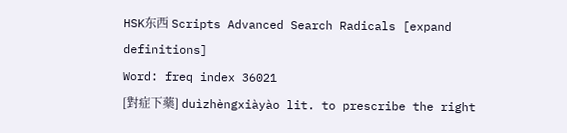HSK东西 Scripts Advanced Search Radicals [expand definitions]
Word: freq index 36021
[對症下藥] duìzhèngxiàyào lit. to prescribe the right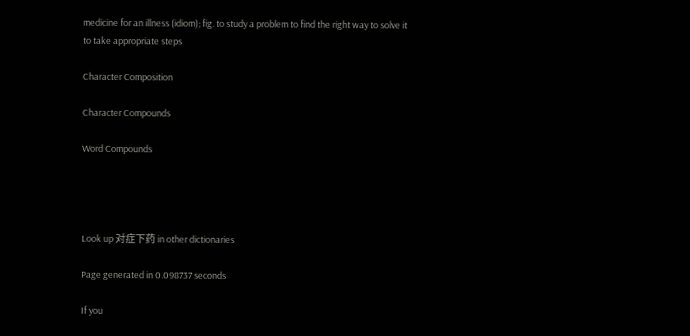medicine for an illness (idiom); fig. to study a problem to find the right way to solve it
to take appropriate steps

Character Composition

Character Compounds

Word Compounds




Look up 对症下药 in other dictionaries

Page generated in 0.098737 seconds

If you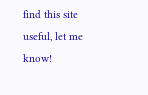find this site useful, let me know!